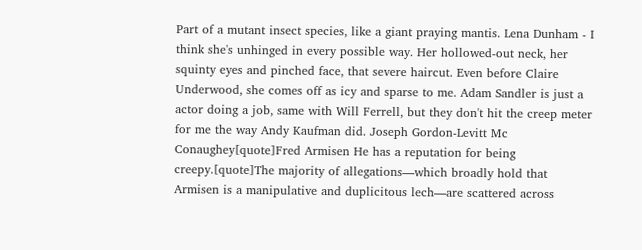Part of a mutant insect species, like a giant praying mantis. Lena Dunham - I think she's unhinged in every possible way. Her hollowed-out neck, her squinty eyes and pinched face, that severe haircut. Even before Claire Underwood, she comes off as icy and sparse to me. Adam Sandler is just a actor doing a job, same with Will Ferrell, but they don't hit the creep meter for me the way Andy Kaufman did. Joseph Gordon-Levitt Mc Conaughey[quote]Fred Armisen He has a reputation for being creepy.[quote]The majority of allegations—which broadly hold that Armisen is a manipulative and duplicitous lech—are scattered across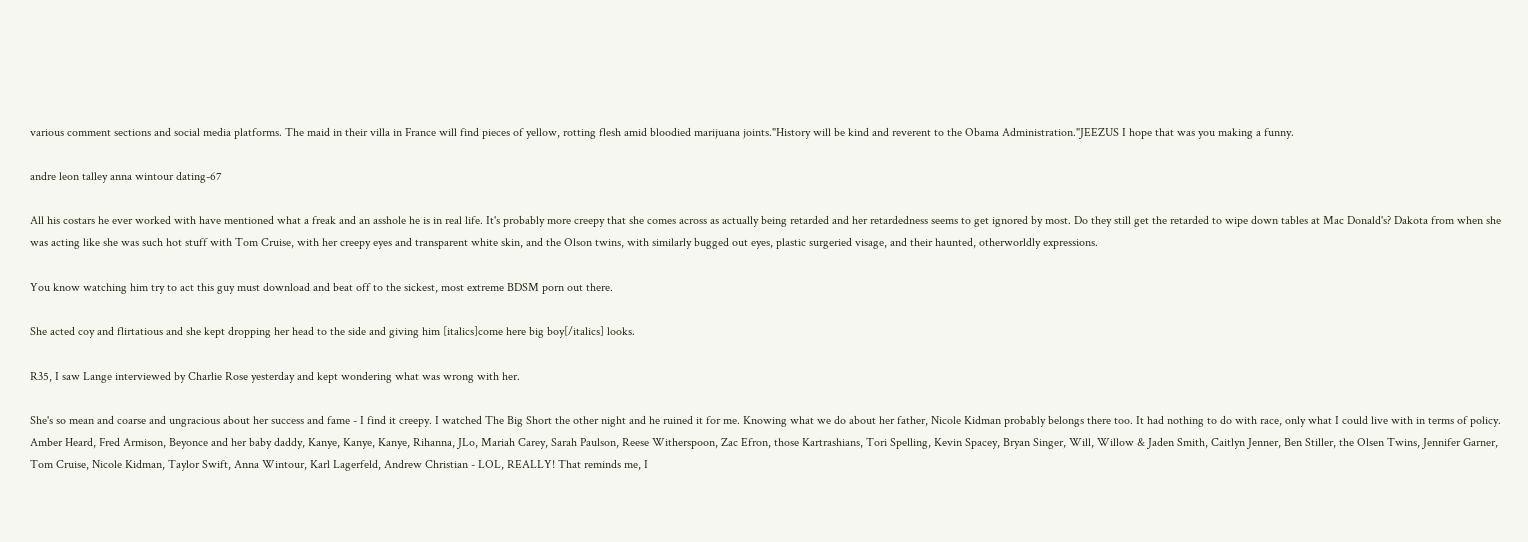various comment sections and social media platforms. The maid in their villa in France will find pieces of yellow, rotting flesh amid bloodied marijuana joints."History will be kind and reverent to the Obama Administration."JEEZUS I hope that was you making a funny.

andre leon talley anna wintour dating-67

All his costars he ever worked with have mentioned what a freak and an asshole he is in real life. It's probably more creepy that she comes across as actually being retarded and her retardedness seems to get ignored by most. Do they still get the retarded to wipe down tables at Mac Donald's? Dakota from when she was acting like she was such hot stuff with Tom Cruise, with her creepy eyes and transparent white skin, and the Olson twins, with similarly bugged out eyes, plastic surgeried visage, and their haunted, otherworldly expressions.

You know watching him try to act this guy must download and beat off to the sickest, most extreme BDSM porn out there.

She acted coy and flirtatious and she kept dropping her head to the side and giving him [italics]come here big boy[/italics] looks.

R35, I saw Lange interviewed by Charlie Rose yesterday and kept wondering what was wrong with her.

She's so mean and coarse and ungracious about her success and fame - I find it creepy. I watched The Big Short the other night and he ruined it for me. Knowing what we do about her father, Nicole Kidman probably belongs there too. It had nothing to do with race, only what I could live with in terms of policy. Amber Heard, Fred Armison, Beyonce and her baby daddy, Kanye, Kanye, Kanye, Rihanna, JLo, Mariah Carey, Sarah Paulson, Reese Witherspoon, Zac Efron, those Kartrashians, Tori Spelling, Kevin Spacey, Bryan Singer, Will, Willow & Jaden Smith, Caitlyn Jenner, Ben Stiller, the Olsen Twins, Jennifer Garner, Tom Cruise, Nicole Kidman, Taylor Swift, Anna Wintour, Karl Lagerfeld, Andrew Christian - LOL, REALLY! That reminds me, I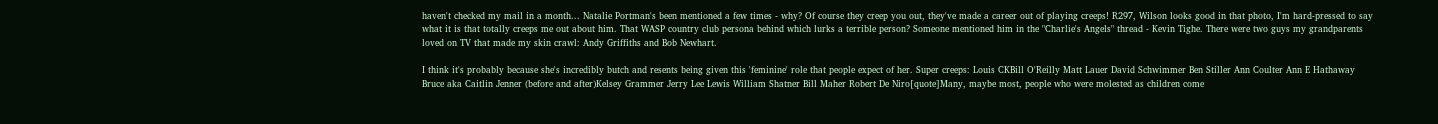haven't checked my mail in a month... Natalie Portman's been mentioned a few times - why? Of course they creep you out, they've made a career out of playing creeps! R297, Wilson looks good in that photo, I'm hard-pressed to say what it is that totally creeps me out about him. That WASP country club persona behind which lurks a terrible person? Someone mentioned him in the "Charlie's Angels" thread - Kevin Tighe. There were two guys my grandparents loved on TV that made my skin crawl: Andy Griffiths and Bob Newhart.

I think it's probably because she's incredibly butch and resents being given this 'feminine' role that people expect of her. Super creeps: Louis CKBill O'Reilly Matt Lauer David Schwimmer Ben Stiller Ann Coulter Ann E Hathaway Bruce aka Caitlin Jenner (before and after)Kelsey Grammer Jerry Lee Lewis William Shatner Bill Maher Robert De Niro[quote]Many, maybe most, people who were molested as children come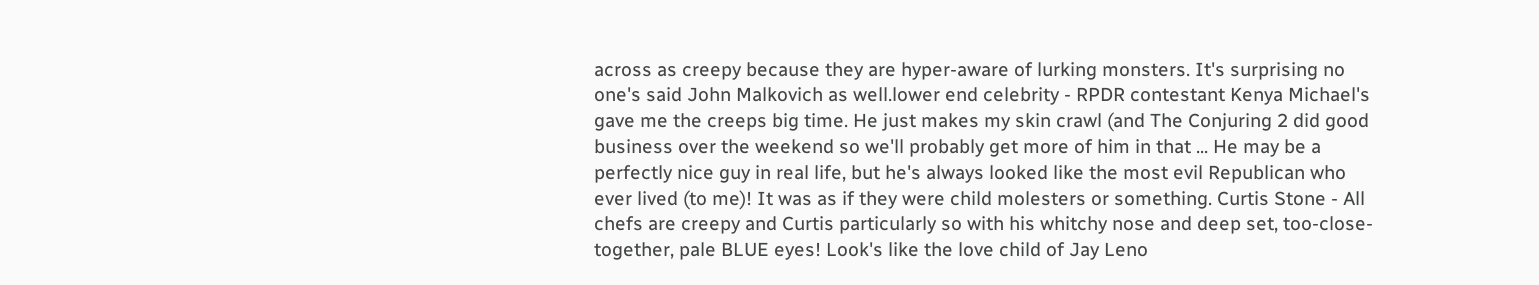across as creepy because they are hyper-aware of lurking monsters. It's surprising no one's said John Malkovich as well.lower end celebrity - RPDR contestant Kenya Michael's gave me the creeps big time. He just makes my skin crawl (and The Conjuring 2 did good business over the weekend so we'll probably get more of him in that ... He may be a perfectly nice guy in real life, but he's always looked like the most evil Republican who ever lived (to me)! It was as if they were child molesters or something. Curtis Stone - All chefs are creepy and Curtis particularly so with his whitchy nose and deep set, too-close-together, pale BLUE eyes! Look's like the love child of Jay Leno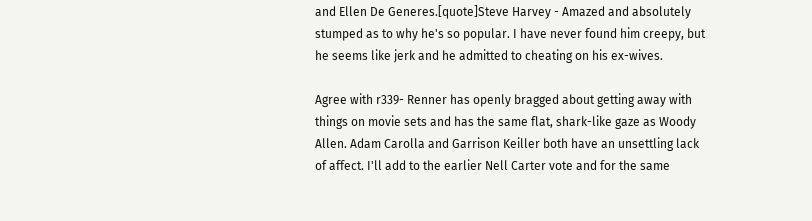and Ellen De Generes.[quote]Steve Harvey - Amazed and absolutely stumped as to why he's so popular. I have never found him creepy, but he seems like jerk and he admitted to cheating on his ex-wives.

Agree with r339- Renner has openly bragged about getting away with things on movie sets and has the same flat, shark-like gaze as Woody Allen. Adam Carolla and Garrison Keiller both have an unsettling lack of affect. I'll add to the earlier Nell Carter vote and for the same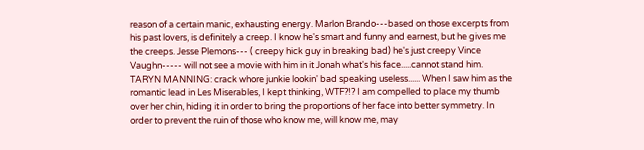reason of a certain manic, exhausting energy. Marlon Brando---based on those excerpts from his past lovers, is definitely a creep. I know he's smart and funny and earnest, but he gives me the creeps. Jesse Plemons--- ( creepy hick guy in breaking bad) he's just creepy Vince Vaughn----- will not see a movie with him in it Jonah what's his face.....cannot stand him. TARYN MANNING: crack whore junkie lookin' bad speaking useless...... When I saw him as the romantic lead in Les Miserables, I kept thinking, WTF?!? I am compelled to place my thumb over her chin, hiding it in order to bring the proportions of her face into better symmetry. In order to prevent the ruin of those who know me, will know me, may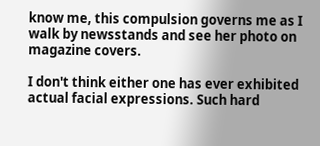know me, this compulsion governs me as I walk by newsstands and see her photo on magazine covers.

I don't think either one has ever exhibited actual facial expressions. Such hard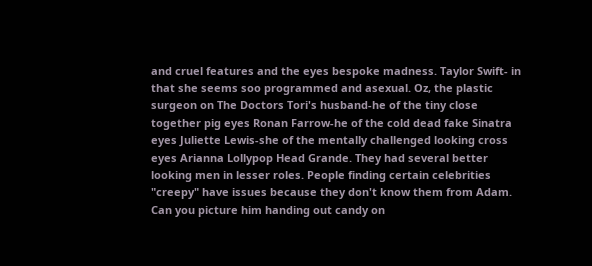and cruel features and the eyes bespoke madness. Taylor Swift- in that she seems soo programmed and asexual. Oz, the plastic surgeon on The Doctors Tori's husband-he of the tiny close together pig eyes Ronan Farrow-he of the cold dead fake Sinatra eyes Juliette Lewis-she of the mentally challenged looking cross eyes Arianna Lollypop Head Grande. They had several better looking men in lesser roles. People finding certain celebrities "creepy" have issues because they don't know them from Adam. Can you picture him handing out candy on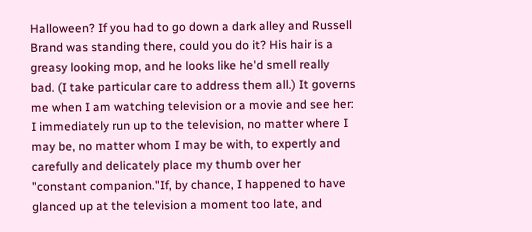Halloween? If you had to go down a dark alley and Russell Brand was standing there, could you do it? His hair is a greasy looking mop, and he looks like he'd smell really bad. (I take particular care to address them all.) It governs me when I am watching television or a movie and see her: I immediately run up to the television, no matter where I may be, no matter whom I may be with, to expertly and carefully and delicately place my thumb over her "constant companion."If, by chance, I happened to have glanced up at the television a moment too late, and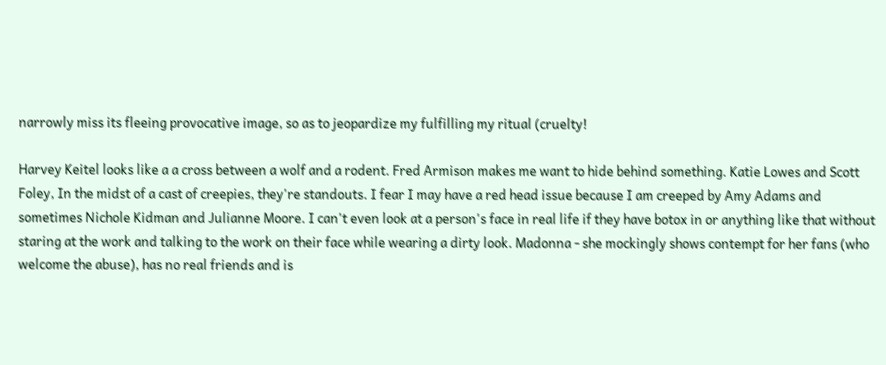narrowly miss its fleeing provocative image, so as to jeopardize my fulfilling my ritual (cruelty!

Harvey Keitel looks like a a cross between a wolf and a rodent. Fred Armison makes me want to hide behind something. Katie Lowes and Scott Foley, In the midst of a cast of creepies, they're standouts. I fear I may have a red head issue because I am creeped by Amy Adams and sometimes Nichole Kidman and Julianne Moore. I can't even look at a person's face in real life if they have botox in or anything like that without staring at the work and talking to the work on their face while wearing a dirty look. Madonna - she mockingly shows contempt for her fans (who welcome the abuse), has no real friends and is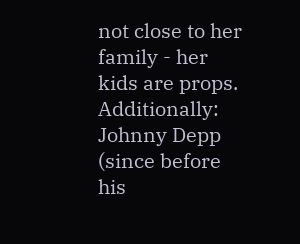not close to her family - her kids are props. Additionally: Johnny Depp (since before his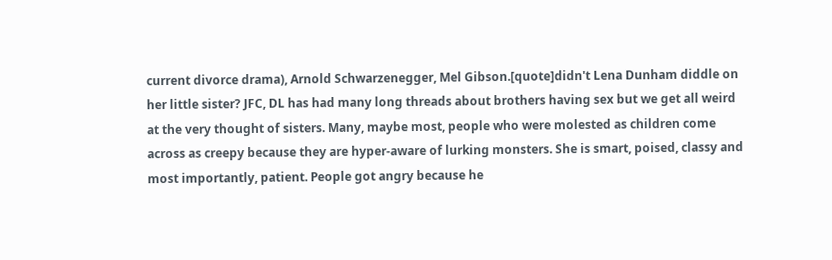current divorce drama), Arnold Schwarzenegger, Mel Gibson.[quote]didn't Lena Dunham diddle on her little sister? JFC, DL has had many long threads about brothers having sex but we get all weird at the very thought of sisters. Many, maybe most, people who were molested as children come across as creepy because they are hyper-aware of lurking monsters. She is smart, poised, classy and most importantly, patient. People got angry because he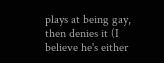plays at being gay, then denies it (I believe he's either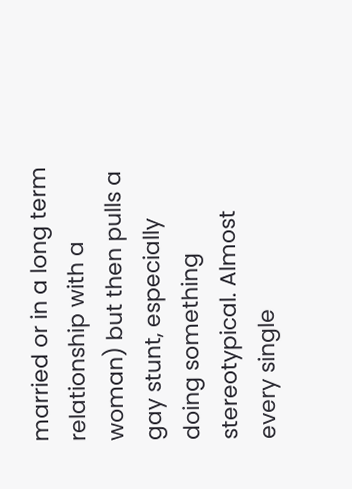married or in a long term relationship with a woman) but then pulls a gay stunt, especially doing something stereotypical. Almost every single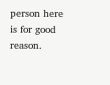person here is for good reason.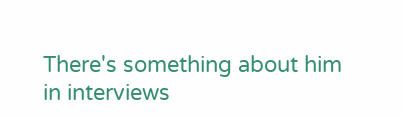There's something about him in interviews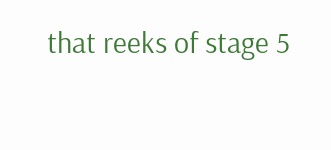that reeks of stage 5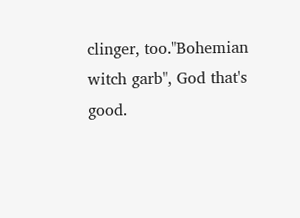clinger, too."Bohemian witch garb", God that's good.